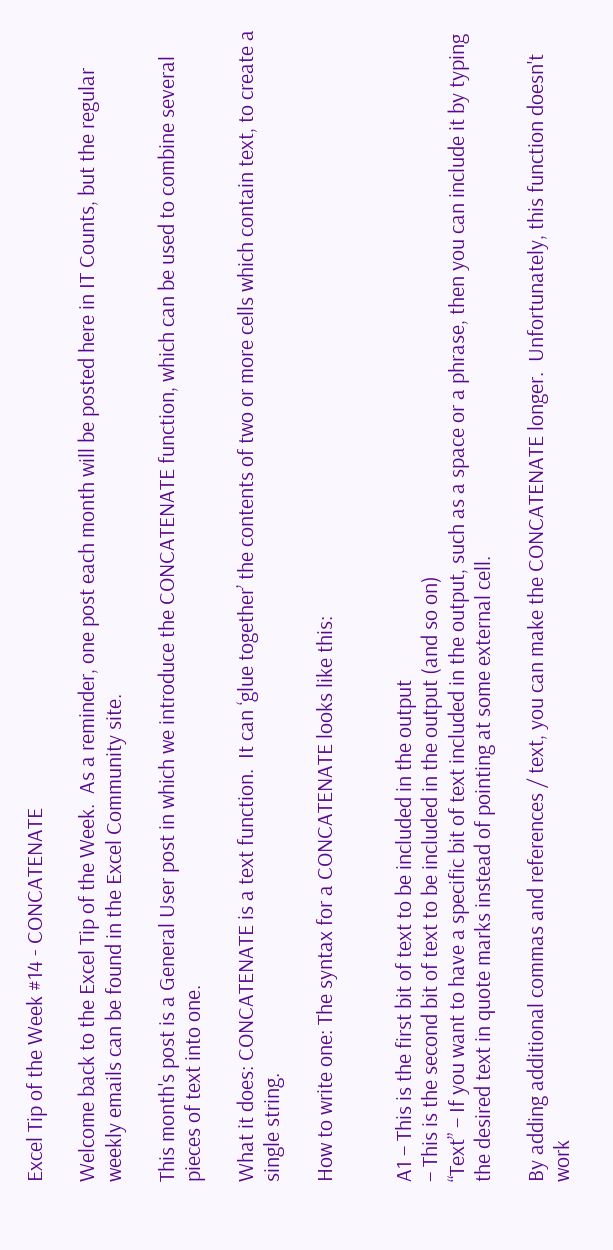Excel Tip of the Week #14 - CONCATENATE

Welcome back to the Excel Tip of the Week.  As a reminder, one post each month will be posted here in IT Counts, but the regular weekly emails can be found in the Excel Community site.

This month's post is a General User post in which we introduce the CONCATENATE function, which can be used to combine several pieces of text into one.

What it does: CONCATENATE is a text function.  It can ‘glue together’ the contents of two or more cells which contain text, to create a single string.

How to write one: The syntax for a CONCATENATE looks like this:


A1 – This is the first bit of text to be included in the output
– This is the second bit of text to be included in the output (and so on)
“Text” – If you want to have a specific bit of text included in the output, such as a space or a phrase, then you can include it by typing the desired text in quote marks instead of pointing at some external cell.

By adding additional commas and references / text, you can make the CONCATENATE longer.  Unfortunately, this function doesn't work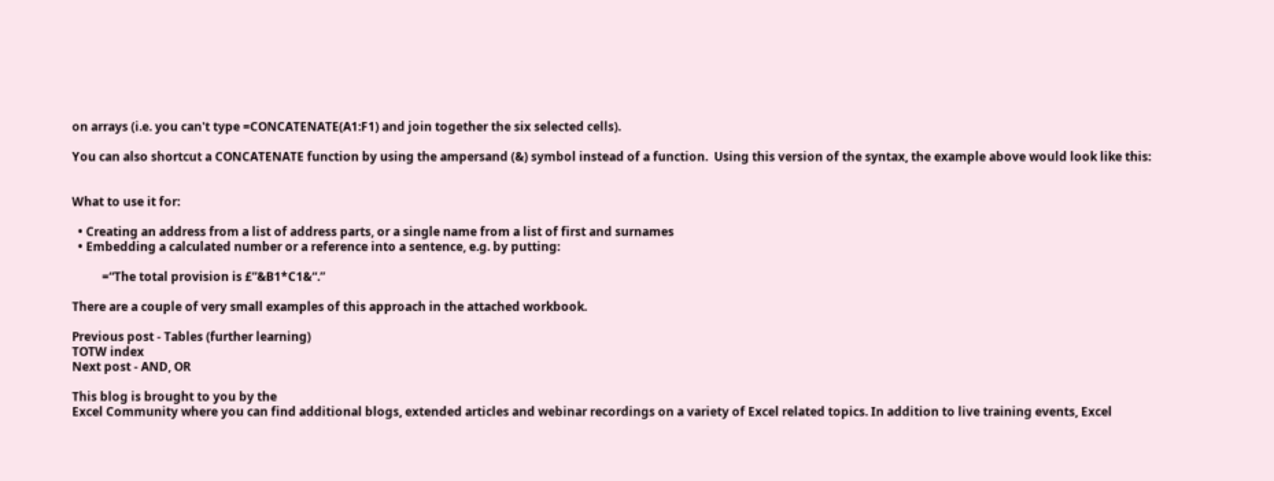on arrays (i.e. you can't type =CONCATENATE(A1:F1) and join together the six selected cells).

You can also shortcut a CONCATENATE function by using the ampersand (&) symbol instead of a function.  Using this version of the syntax, the example above would look like this:


What to use it for:

  • Creating an address from a list of address parts, or a single name from a list of first and surnames
  • Embedding a calculated number or a reference into a sentence, e.g. by putting:

          =“The total provision is £”&B1*C1&“.”

There are a couple of very small examples of this approach in the attached workbook.

Previous post - Tables (further learning)
TOTW index
Next post - AND, OR

This blog is brought to you by the
Excel Community where you can find additional blogs, extended articles and webinar recordings on a variety of Excel related topics. In addition to live training events, Excel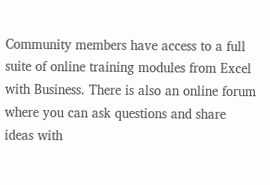Community members have access to a full suite of online training modules from Excel with Business. There is also an online forum where you can ask questions and share ideas with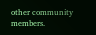other community members.